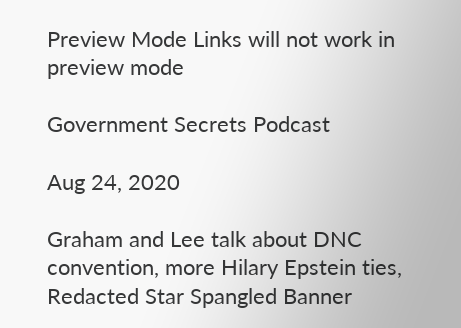Preview Mode Links will not work in preview mode

Government Secrets Podcast

Aug 24, 2020

Graham and Lee talk about DNC convention, more Hilary Epstein ties, Redacted Star Spangled Banner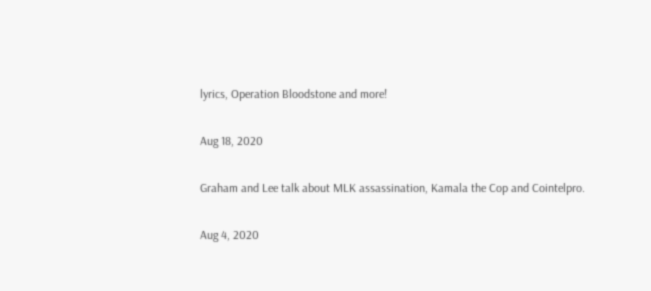lyrics, Operation Bloodstone and more!

Aug 18, 2020

Graham and Lee talk about MLK assassination, Kamala the Cop and Cointelpro.

Aug 4, 2020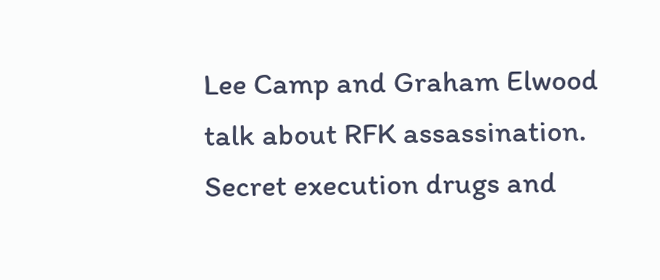Lee Camp and Graham Elwood talk about RFK assassination. Secret execution drugs and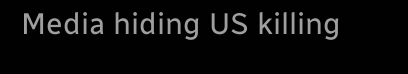Media hiding US killing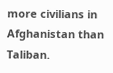more civilians in Afghanistan than Taliban.